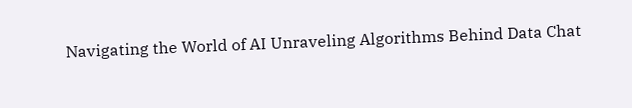Navigating the World of AI Unraveling Algorithms Behind Data Chat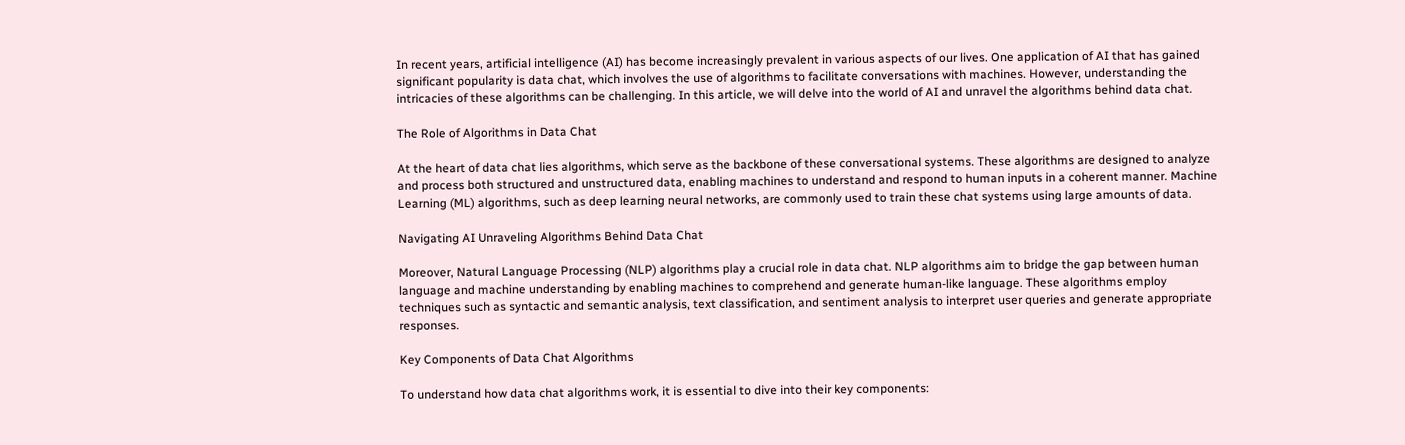In recent years, artificial intelligence (AI) has become increasingly prevalent in various aspects of our lives. One application of AI that has gained significant popularity is data chat, which involves the use of algorithms to facilitate conversations with machines. However, understanding the intricacies of these algorithms can be challenging. In this article, we will delve into the world of AI and unravel the algorithms behind data chat.

The Role of Algorithms in Data Chat

At the heart of data chat lies algorithms, which serve as the backbone of these conversational systems. These algorithms are designed to analyze and process both structured and unstructured data, enabling machines to understand and respond to human inputs in a coherent manner. Machine Learning (ML) algorithms, such as deep learning neural networks, are commonly used to train these chat systems using large amounts of data.

Navigating AI Unraveling Algorithms Behind Data Chat

Moreover, Natural Language Processing (NLP) algorithms play a crucial role in data chat. NLP algorithms aim to bridge the gap between human language and machine understanding by enabling machines to comprehend and generate human-like language. These algorithms employ techniques such as syntactic and semantic analysis, text classification, and sentiment analysis to interpret user queries and generate appropriate responses.

Key Components of Data Chat Algorithms

To understand how data chat algorithms work, it is essential to dive into their key components: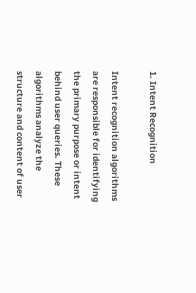1. Intent Recognition

Intent recognition algorithms are responsible for identifying the primary purpose or intent behind user queries. These algorithms analyze the structure and content of user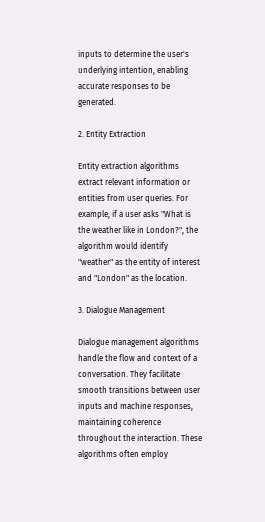inputs to determine the user's underlying intention, enabling accurate responses to be generated.

2. Entity Extraction

Entity extraction algorithms extract relevant information or entities from user queries. For example, if a user asks "What is the weather like in London?", the algorithm would identify "weather" as the entity of interest and "London" as the location.

3. Dialogue Management

Dialogue management algorithms handle the flow and context of a conversation. They facilitate smooth transitions between user inputs and machine responses, maintaining coherence throughout the interaction. These algorithms often employ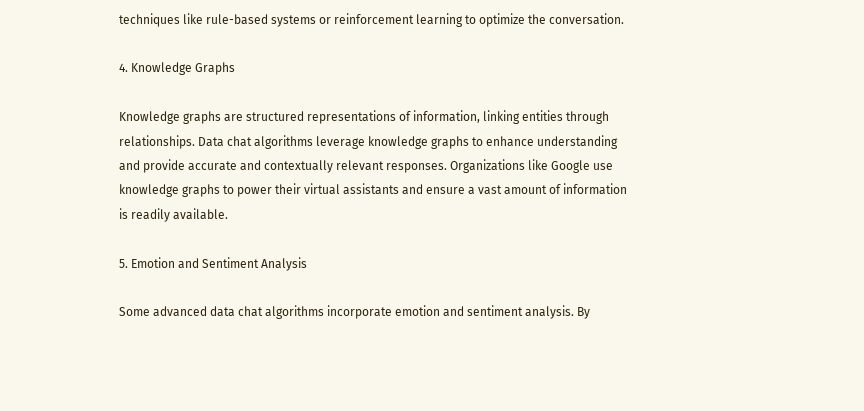techniques like rule-based systems or reinforcement learning to optimize the conversation.

4. Knowledge Graphs

Knowledge graphs are structured representations of information, linking entities through relationships. Data chat algorithms leverage knowledge graphs to enhance understanding and provide accurate and contextually relevant responses. Organizations like Google use knowledge graphs to power their virtual assistants and ensure a vast amount of information is readily available.

5. Emotion and Sentiment Analysis

Some advanced data chat algorithms incorporate emotion and sentiment analysis. By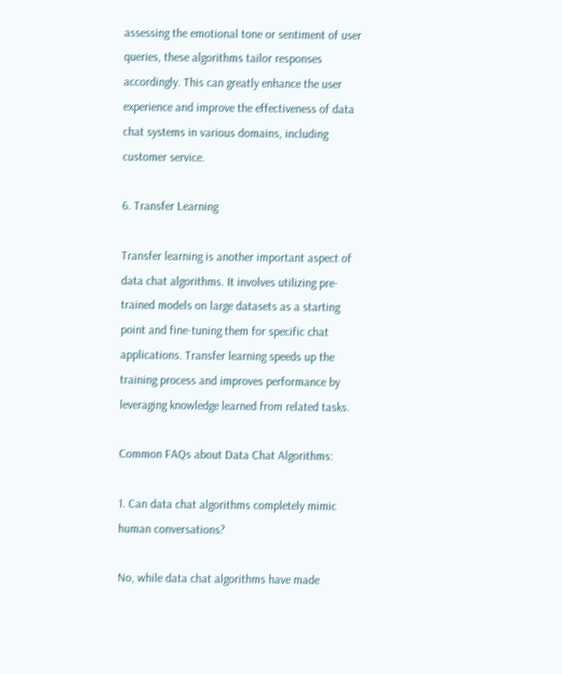assessing the emotional tone or sentiment of user queries, these algorithms tailor responses accordingly. This can greatly enhance the user experience and improve the effectiveness of data chat systems in various domains, including customer service.

6. Transfer Learning

Transfer learning is another important aspect of data chat algorithms. It involves utilizing pre-trained models on large datasets as a starting point and fine-tuning them for specific chat applications. Transfer learning speeds up the training process and improves performance by leveraging knowledge learned from related tasks.

Common FAQs about Data Chat Algorithms:

1. Can data chat algorithms completely mimic human conversations?

No, while data chat algorithms have made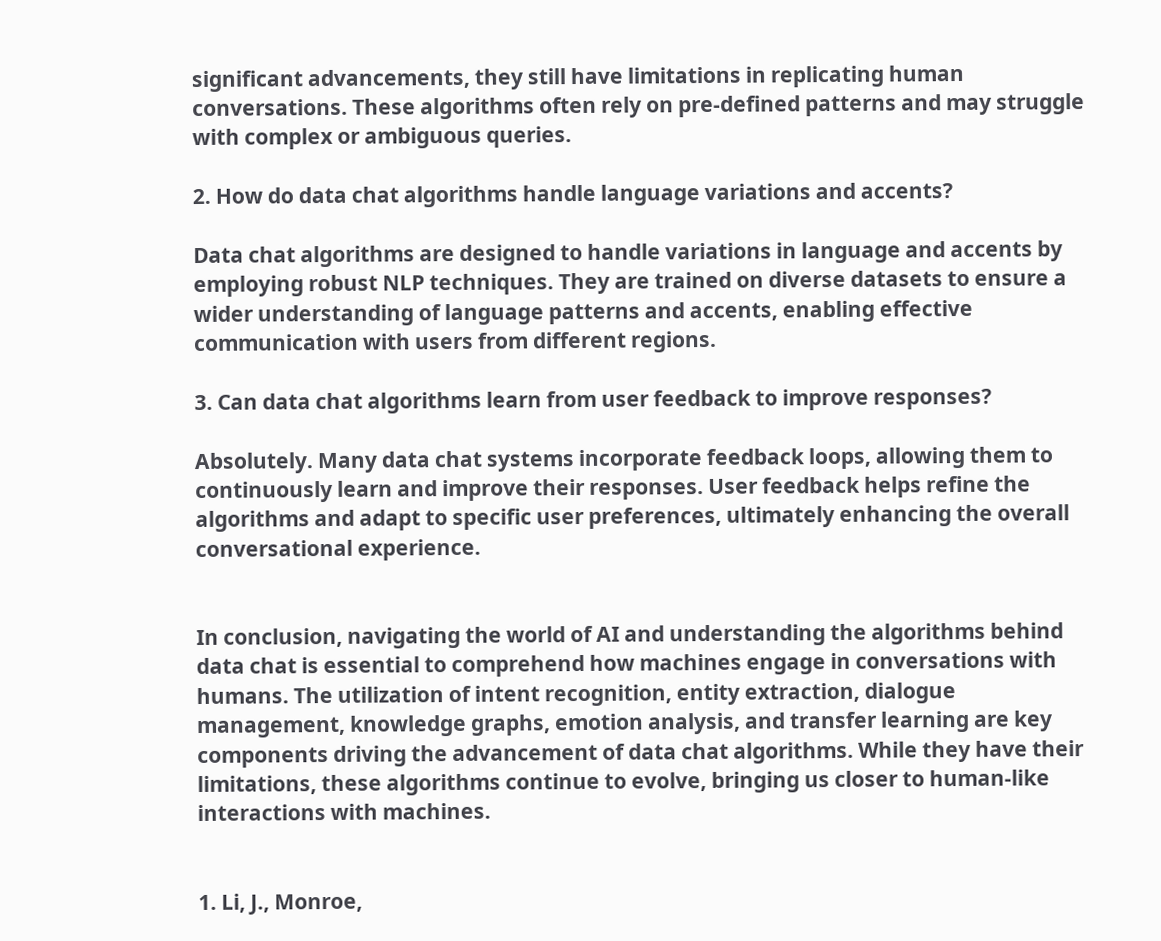significant advancements, they still have limitations in replicating human conversations. These algorithms often rely on pre-defined patterns and may struggle with complex or ambiguous queries.

2. How do data chat algorithms handle language variations and accents?

Data chat algorithms are designed to handle variations in language and accents by employing robust NLP techniques. They are trained on diverse datasets to ensure a wider understanding of language patterns and accents, enabling effective communication with users from different regions.

3. Can data chat algorithms learn from user feedback to improve responses?

Absolutely. Many data chat systems incorporate feedback loops, allowing them to continuously learn and improve their responses. User feedback helps refine the algorithms and adapt to specific user preferences, ultimately enhancing the overall conversational experience.


In conclusion, navigating the world of AI and understanding the algorithms behind data chat is essential to comprehend how machines engage in conversations with humans. The utilization of intent recognition, entity extraction, dialogue management, knowledge graphs, emotion analysis, and transfer learning are key components driving the advancement of data chat algorithms. While they have their limitations, these algorithms continue to evolve, bringing us closer to human-like interactions with machines.


1. Li, J., Monroe,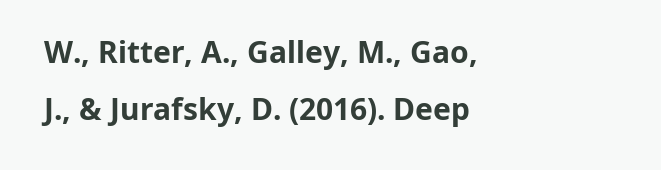W., Ritter, A., Galley, M., Gao, J., & Jurafsky, D. (2016). Deep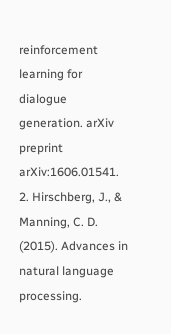reinforcement learning for dialogue generation. arXiv preprint arXiv:1606.01541. 2. Hirschberg, J., & Manning, C. D. (2015). Advances in natural language processing.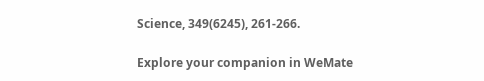Science, 349(6245), 261-266.

Explore your companion in WeMate